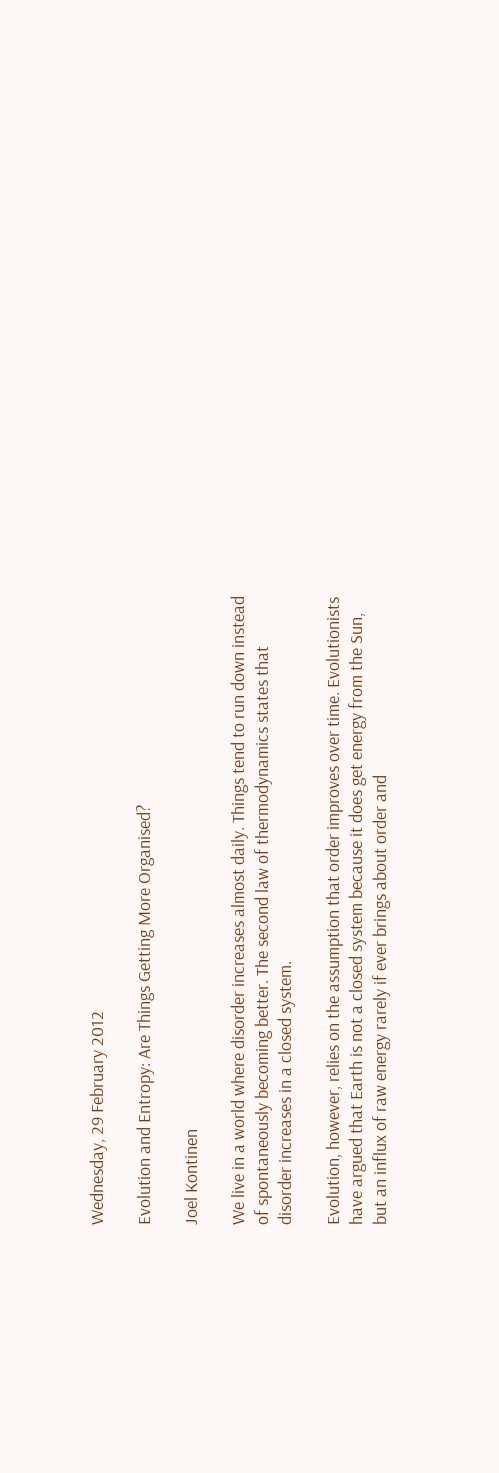Wednesday, 29 February 2012

Evolution and Entropy: Are Things Getting More Organised?

Joel Kontinen

We live in a world where disorder increases almost daily. Things tend to run down instead of spontaneously becoming better. The second law of thermodynamics states that disorder increases in a closed system.

Evolution, however, relies on the assumption that order improves over time. Evolutionists have argued that Earth is not a closed system because it does get energy from the Sun, but an influx of raw energy rarely if ever brings about order and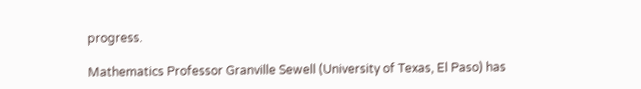progress.

Mathematics Professor Granville Sewell (University of Texas, El Paso) has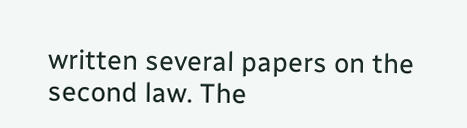written several papers on the second law. The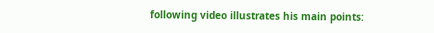following video illustrates his main points: